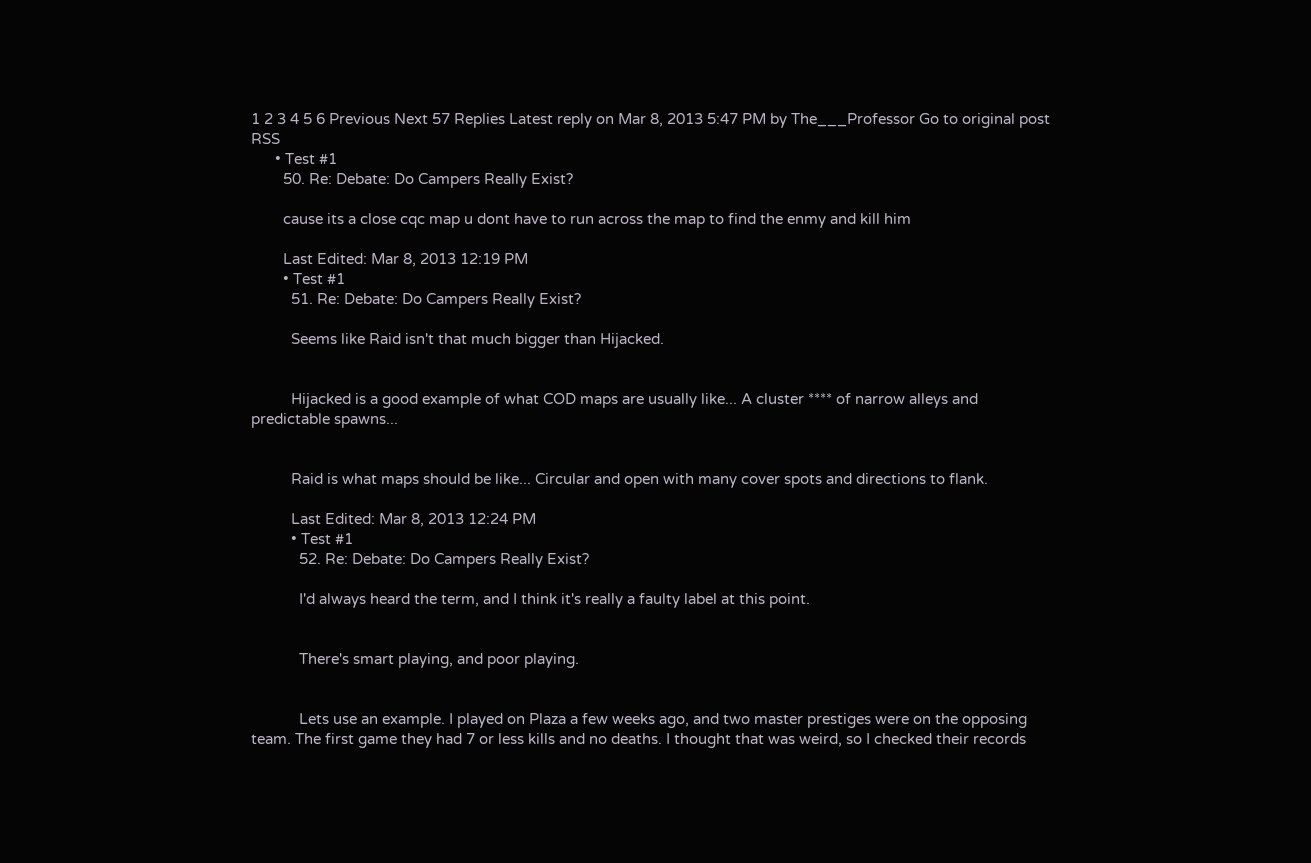1 2 3 4 5 6 Previous Next 57 Replies Latest reply on Mar 8, 2013 5:47 PM by The___Professor Go to original post RSS
      • Test #1
        50. Re: Debate: Do Campers Really Exist?

        cause its a close cqc map u dont have to run across the map to find the enmy and kill him

        Last Edited: Mar 8, 2013 12:19 PM
        • Test #1
          51. Re: Debate: Do Campers Really Exist?

          Seems like Raid isn't that much bigger than Hijacked.


          Hijacked is a good example of what COD maps are usually like... A cluster **** of narrow alleys and predictable spawns...


          Raid is what maps should be like... Circular and open with many cover spots and directions to flank.

          Last Edited: Mar 8, 2013 12:24 PM
          • Test #1
            52. Re: Debate: Do Campers Really Exist?

            I'd always heard the term, and I think it's really a faulty label at this point.


            There's smart playing, and poor playing.


            Lets use an example. I played on Plaza a few weeks ago, and two master prestiges were on the opposing team. The first game they had 7 or less kills and no deaths. I thought that was weird, so I checked their records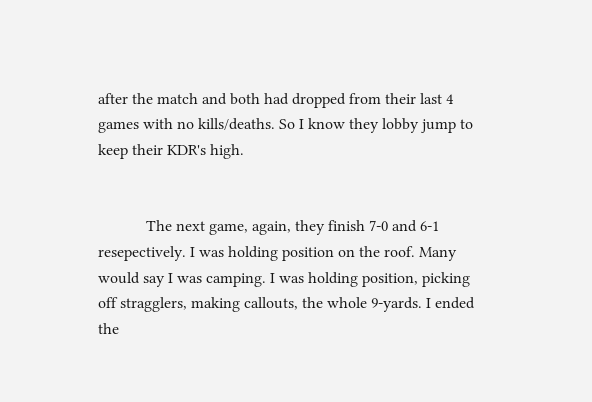after the match and both had dropped from their last 4 games with no kills/deaths. So I know they lobby jump to keep their KDR's high.


            The next game, again, they finish 7-0 and 6-1 resepectively. I was holding position on the roof. Many would say I was camping. I was holding position, picking off stragglers, making callouts, the whole 9-yards. I ended the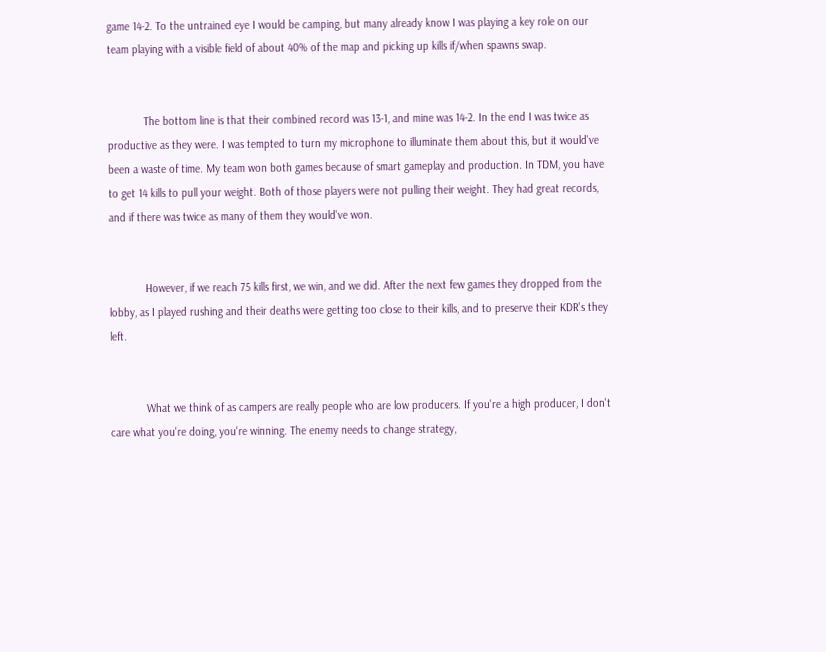game 14-2. To the untrained eye I would be camping, but many already know I was playing a key role on our team playing with a visible field of about 40% of the map and picking up kills if/when spawns swap.


            The bottom line is that their combined record was 13-1, and mine was 14-2. In the end I was twice as productive as they were. I was tempted to turn my microphone to illuminate them about this, but it would've been a waste of time. My team won both games because of smart gameplay and production. In TDM, you have to get 14 kills to pull your weight. Both of those players were not pulling their weight. They had great records, and if there was twice as many of them they would've won.


            However, if we reach 75 kills first, we win, and we did. After the next few games they dropped from the lobby, as I played rushing and their deaths were getting too close to their kills, and to preserve their KDR's they left.


            What we think of as campers are really people who are low producers. If you're a high producer, I don't care what you're doing, you're winning. The enemy needs to change strategy,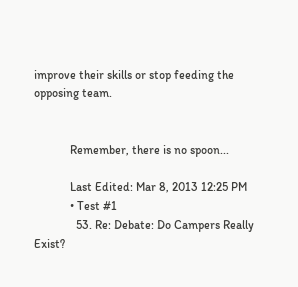improve their skills or stop feeding the opposing team.


            Remember, there is no spoon...

            Last Edited: Mar 8, 2013 12:25 PM
            • Test #1
              53. Re: Debate: Do Campers Really Exist?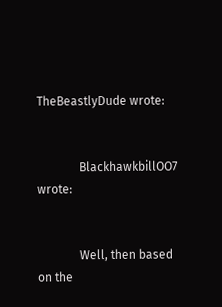TheBeastlyDude wrote:


              BlackhawkbillOO7 wrote:


              Well, then based on the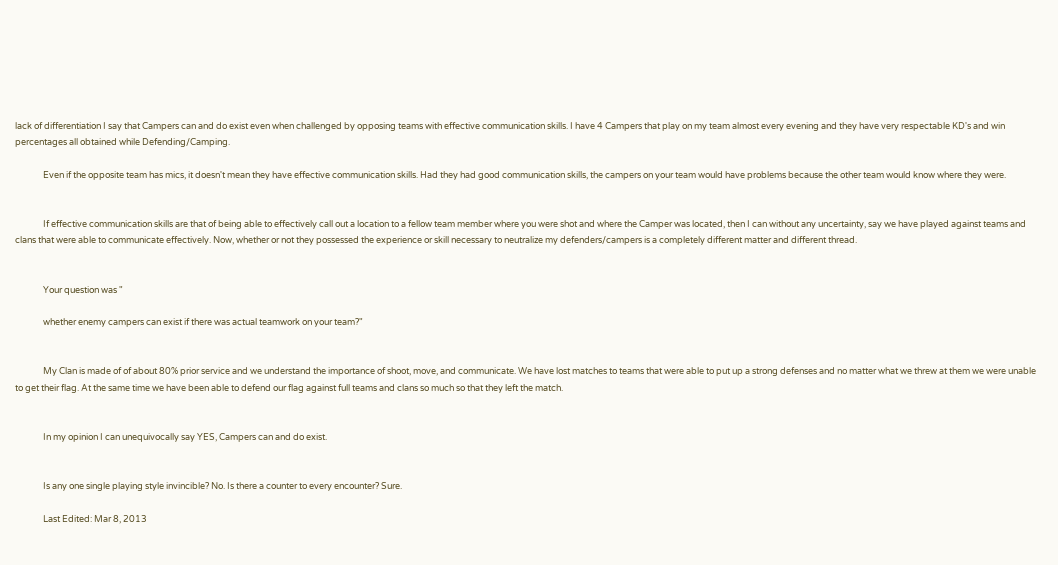lack of differentiation I say that Campers can and do exist even when challenged by opposing teams with effective communication skills. I have 4 Campers that play on my team almost every evening and they have very respectable KD's and win percentages all obtained while Defending/Camping.

              Even if the opposite team has mics, it doesn't mean they have effective communication skills. Had they had good communication skills, the campers on your team would have problems because the other team would know where they were.


              If effective communication skills are that of being able to effectively call out a location to a fellow team member where you were shot and where the Camper was located, then I can without any uncertainty, say we have played against teams and clans that were able to communicate effectively. Now, whether or not they possessed the experience or skill necessary to neutralize my defenders/campers is a completely different matter and different thread.


              Your question was "

              whether enemy campers can exist if there was actual teamwork on your team?"


              My Clan is made of of about 80% prior service and we understand the importance of shoot, move, and communicate. We have lost matches to teams that were able to put up a strong defenses and no matter what we threw at them we were unable to get their flag. At the same time we have been able to defend our flag against full teams and clans so much so that they left the match.


              In my opinion I can unequivocally say YES, Campers can and do exist.


              Is any one single playing style invincible? No. Is there a counter to every encounter? Sure.

              Last Edited: Mar 8, 2013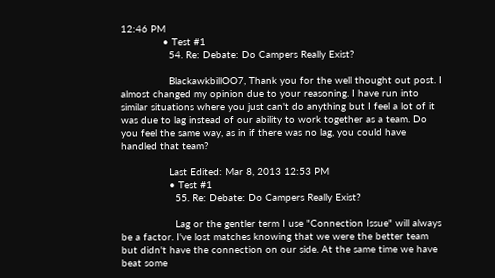12:46 PM
              • Test #1
                54. Re: Debate: Do Campers Really Exist?

                BlackawkbillOO7, Thank you for the well thought out post. I almost changed my opinion due to your reasoning. I have run into similar situations where you just can't do anything but I feel a lot of it was due to lag instead of our ability to work together as a team. Do you feel the same way, as in if there was no lag, you could have handled that team?

                Last Edited: Mar 8, 2013 12:53 PM
                • Test #1
                  55. Re: Debate: Do Campers Really Exist?

                  Lag or the gentler term I use "Connection Issue" will always be a factor. I've lost matches knowing that we were the better team but didn't have the connection on our side. At the same time we have beat some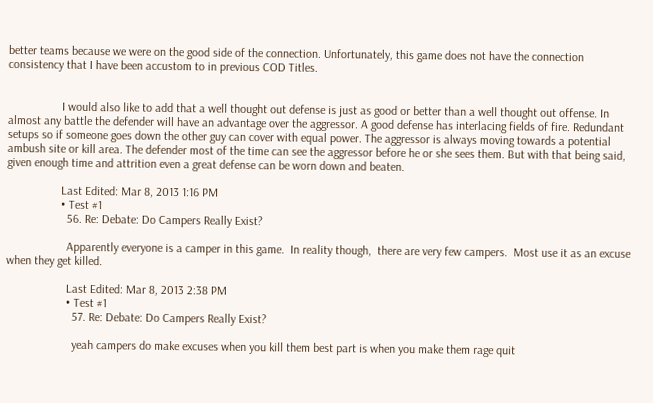better teams because we were on the good side of the connection. Unfortunately, this game does not have the connection consistency that I have been accustom to in previous COD Titles.


                  I would also like to add that a well thought out defense is just as good or better than a well thought out offense. In almost any battle the defender will have an advantage over the aggressor. A good defense has interlacing fields of fire. Redundant setups so if someone goes down the other guy can cover with equal power. The aggressor is always moving towards a potential ambush site or kill area. The defender most of the time can see the aggressor before he or she sees them. But with that being said, given enough time and attrition even a great defense can be worn down and beaten.

                  Last Edited: Mar 8, 2013 1:16 PM
                  • Test #1
                    56. Re: Debate: Do Campers Really Exist?

                    Apparently everyone is a camper in this game.  In reality though,  there are very few campers.  Most use it as an excuse when they get killed.

                    Last Edited: Mar 8, 2013 2:38 PM
                    • Test #1
                      57. Re: Debate: Do Campers Really Exist?

                      yeah campers do make excuses when you kill them best part is when you make them rage quit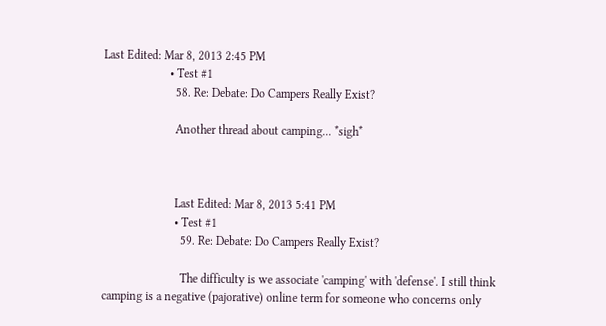Last Edited: Mar 8, 2013 2:45 PM
                      • Test #1
                        58. Re: Debate: Do Campers Really Exist?

                        Another thread about camping... *sigh*



                        Last Edited: Mar 8, 2013 5:41 PM
                        • Test #1
                          59. Re: Debate: Do Campers Really Exist?

                          The difficulty is we associate 'camping' with 'defense'. I still think camping is a negative (pajorative) online term for someone who concerns only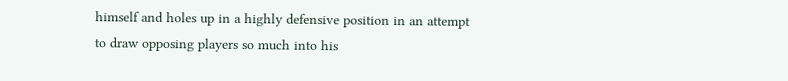himself and holes up in a highly defensive position in an attempt to draw opposing players so much into his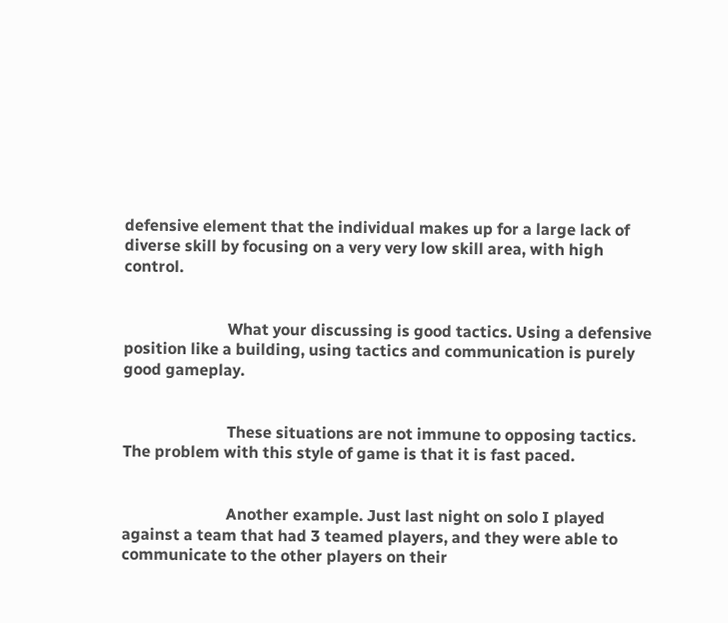defensive element that the individual makes up for a large lack of diverse skill by focusing on a very very low skill area, with high control.


                          What your discussing is good tactics. Using a defensive position like a building, using tactics and communication is purely good gameplay.


                          These situations are not immune to opposing tactics. The problem with this style of game is that it is fast paced.


                          Another example. Just last night on solo I played against a team that had 3 teamed players, and they were able to communicate to the other players on their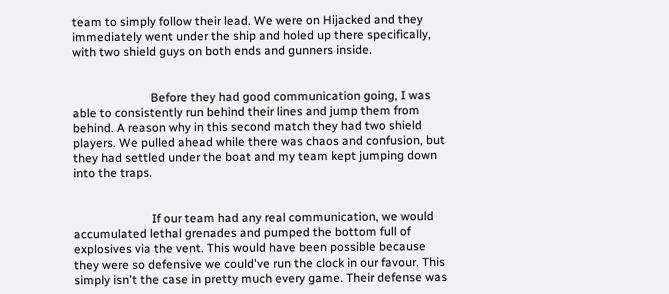team to simply follow their lead. We were on Hijacked and they immediately went under the ship and holed up there specifically, with two shield guys on both ends and gunners inside.


                          Before they had good communication going, I was able to consistently run behind their lines and jump them from behind. A reason why in this second match they had two shield players. We pulled ahead while there was chaos and confusion, but they had settled under the boat and my team kept jumping down into the traps.


                          If our team had any real communication, we would accumulated lethal grenades and pumped the bottom full of explosives via the vent. This would have been possible because they were so defensive we could've run the clock in our favour. This simply isn't the case in pretty much every game. Their defense was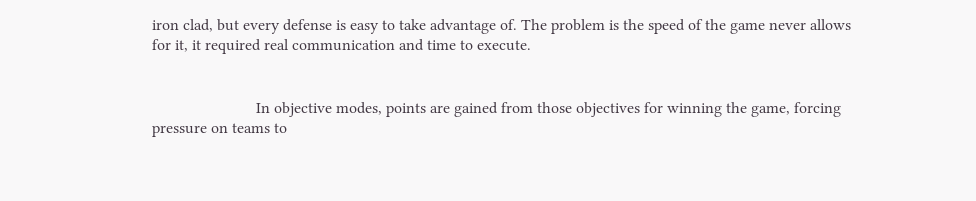iron clad, but every defense is easy to take advantage of. The problem is the speed of the game never allows for it, it required real communication and time to execute.


                          In objective modes, points are gained from those objectives for winning the game, forcing pressure on teams to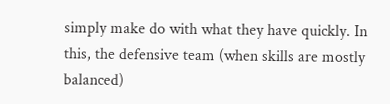simply make do with what they have quickly. In this, the defensive team (when skills are mostly balanced)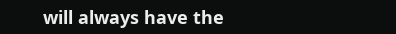will always have the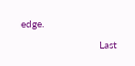edge.

                          Last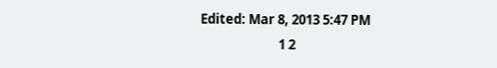Edited: Mar 8, 2013 5:47 PM
                          1 2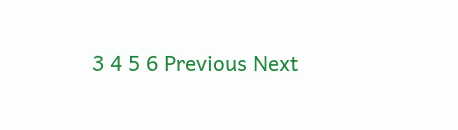3 4 5 6 Previous Next